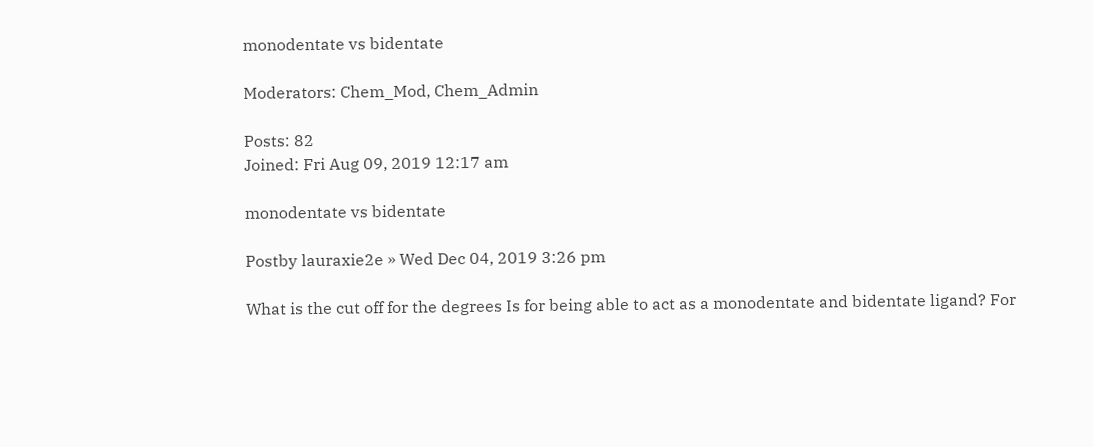monodentate vs bidentate

Moderators: Chem_Mod, Chem_Admin

Posts: 82
Joined: Fri Aug 09, 2019 12:17 am

monodentate vs bidentate

Postby lauraxie2e » Wed Dec 04, 2019 3:26 pm

What is the cut off for the degrees Is for being able to act as a monodentate and bidentate ligand? For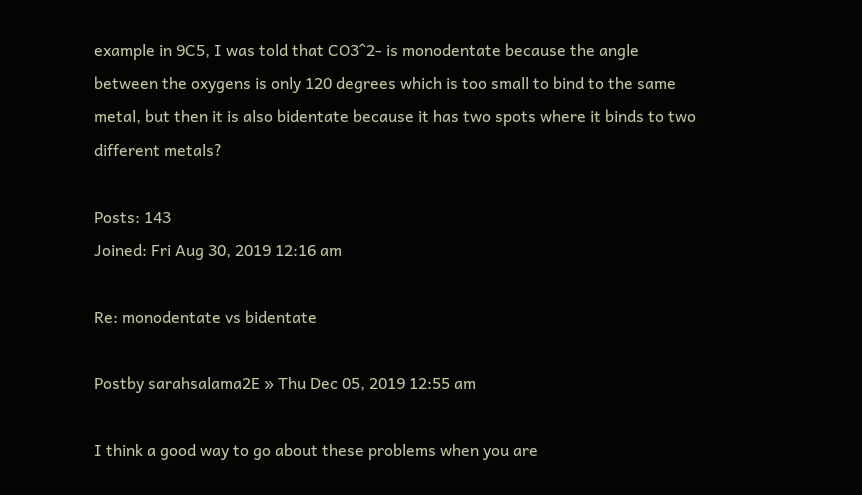example in 9C5, I was told that CO3^2- is monodentate because the angle between the oxygens is only 120 degrees which is too small to bind to the same metal, but then it is also bidentate because it has two spots where it binds to two different metals?

Posts: 143
Joined: Fri Aug 30, 2019 12:16 am

Re: monodentate vs bidentate

Postby sarahsalama2E » Thu Dec 05, 2019 12:55 am

I think a good way to go about these problems when you are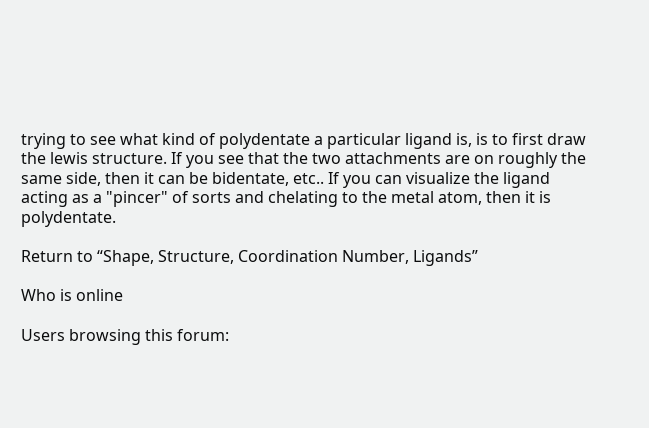trying to see what kind of polydentate a particular ligand is, is to first draw the lewis structure. If you see that the two attachments are on roughly the same side, then it can be bidentate, etc.. If you can visualize the ligand acting as a "pincer" of sorts and chelating to the metal atom, then it is polydentate.

Return to “Shape, Structure, Coordination Number, Ligands”

Who is online

Users browsing this forum: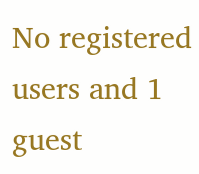No registered users and 1 guest